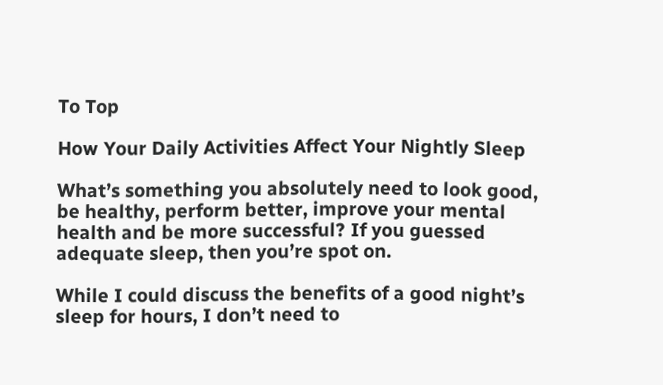To Top

How Your Daily Activities Affect Your Nightly Sleep

What’s something you absolutely need to look good, be healthy, perform better, improve your mental health and be more successful? If you guessed adequate sleep, then you’re spot on.

While I could discuss the benefits of a good night’s sleep for hours, I don’t need to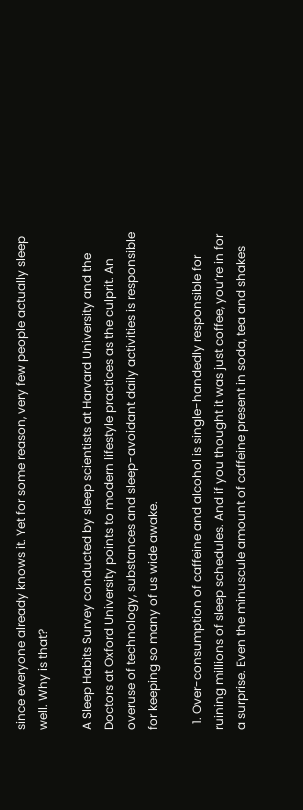since everyone already knows it. Yet for some reason, very few people actually sleep well. Why is that?

A Sleep Habits Survey conducted by sleep scientists at Harvard University and the Doctors at Oxford University points to modern lifestyle practices as the culprit. An overuse of technology, substances and sleep-avoidant daily activities is responsible for keeping so many of us wide awake.

  1. Over-consumption of caffeine and alcohol is single-handedly responsible for ruining millions of sleep schedules. And if you thought it was just coffee, you’re in for a surprise. Even the minuscule amount of caffeine present in soda, tea and shakes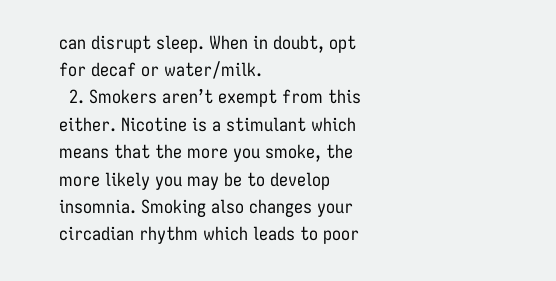can disrupt sleep. When in doubt, opt for decaf or water/milk.
  2. Smokers aren’t exempt from this either. Nicotine is a stimulant which means that the more you smoke, the more likely you may be to develop insomnia. Smoking also changes your circadian rhythm which leads to poor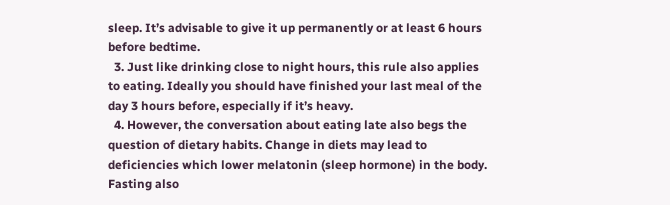sleep. It’s advisable to give it up permanently or at least 6 hours before bedtime.
  3. Just like drinking close to night hours, this rule also applies to eating. Ideally you should have finished your last meal of the day 3 hours before, especially if it’s heavy.
  4. However, the conversation about eating late also begs the question of dietary habits. Change in diets may lead to deficiencies which lower melatonin (sleep hormone) in the body. Fasting also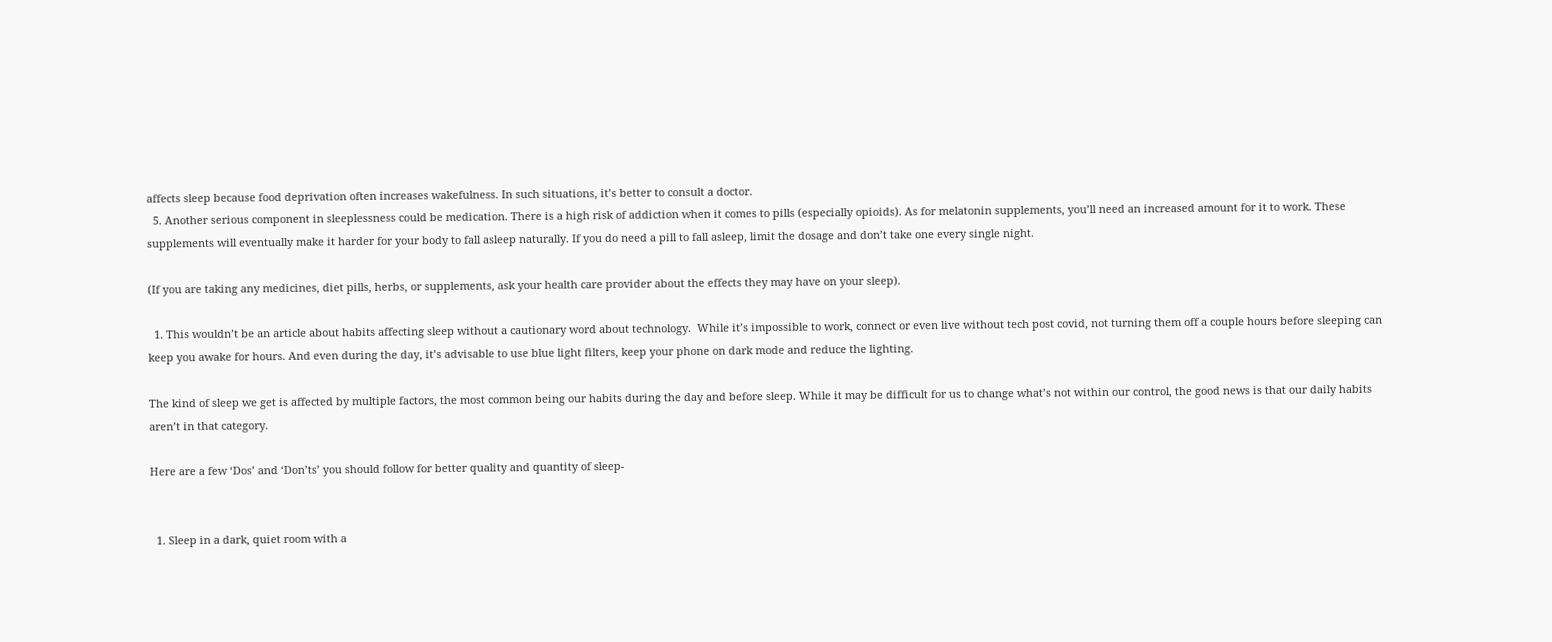affects sleep because food deprivation often increases wakefulness. In such situations, it’s better to consult a doctor.
  5. Another serious component in sleeplessness could be medication. There is a high risk of addiction when it comes to pills (especially opioids). As for melatonin supplements, you’ll need an increased amount for it to work. These supplements will eventually make it harder for your body to fall asleep naturally. If you do need a pill to fall asleep, limit the dosage and don’t take one every single night.

(If you are taking any medicines, diet pills, herbs, or supplements, ask your health care provider about the effects they may have on your sleep).

  1. This wouldn’t be an article about habits affecting sleep without a cautionary word about technology.  While it’s impossible to work, connect or even live without tech post covid, not turning them off a couple hours before sleeping can keep you awake for hours. And even during the day, it’s advisable to use blue light filters, keep your phone on dark mode and reduce the lighting.

The kind of sleep we get is affected by multiple factors, the most common being our habits during the day and before sleep. While it may be difficult for us to change what’s not within our control, the good news is that our daily habits aren’t in that category.

Here are a few ‘Dos’ and ‘Don’ts’ you should follow for better quality and quantity of sleep-


  1. Sleep in a dark, quiet room with a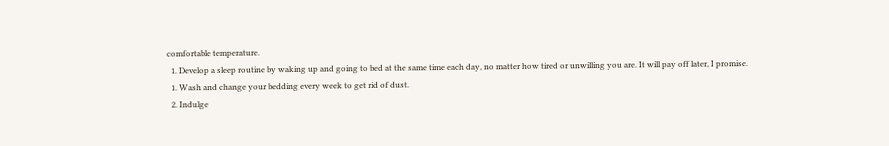comfortable temperature.
  1. Develop a sleep routine by waking up and going to bed at the same time each day, no matter how tired or unwilling you are. It will pay off later, I promise.
  1. Wash and change your bedding every week to get rid of dust.
  2. Indulge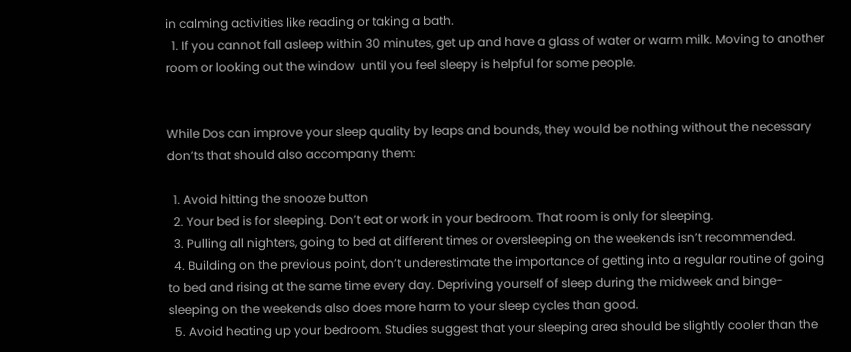in calming activities like reading or taking a bath.
  1. If you cannot fall asleep within 30 minutes, get up and have a glass of water or warm milk. Moving to another room or looking out the window  until you feel sleepy is helpful for some people.


While Dos can improve your sleep quality by leaps and bounds, they would be nothing without the necessary don’ts that should also accompany them:

  1. Avoid hitting the snooze button
  2. Your bed is for sleeping. Don’t eat or work in your bedroom. That room is only for sleeping.
  3. Pulling all nighters, going to bed at different times or oversleeping on the weekends isn’t recommended.
  4. Building on the previous point, don’t underestimate the importance of getting into a regular routine of going to bed and rising at the same time every day. Depriving yourself of sleep during the midweek and binge-sleeping on the weekends also does more harm to your sleep cycles than good.
  5. Avoid heating up your bedroom. Studies suggest that your sleeping area should be slightly cooler than the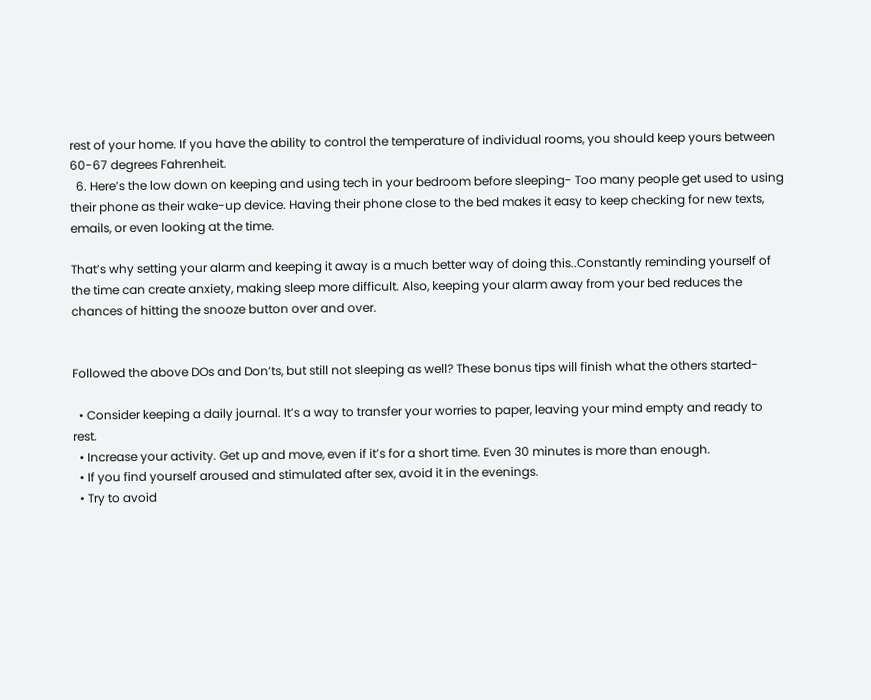rest of your home. If you have the ability to control the temperature of individual rooms, you should keep yours between 60-67 degrees Fahrenheit.
  6. Here’s the low down on keeping and using tech in your bedroom before sleeping- Too many people get used to using their phone as their wake-up device. Having their phone close to the bed makes it easy to keep checking for new texts, emails, or even looking at the time.

That’s why setting your alarm and keeping it away is a much better way of doing this..Constantly reminding yourself of the time can create anxiety, making sleep more difficult. Also, keeping your alarm away from your bed reduces the chances of hitting the snooze button over and over.


Followed the above DOs and Don’ts, but still not sleeping as well? These bonus tips will finish what the others started-

  • Consider keeping a daily journal. It’s a way to transfer your worries to paper, leaving your mind empty and ready to rest.
  • Increase your activity. Get up and move, even if it’s for a short time. Even 30 minutes is more than enough.
  • If you find yourself aroused and stimulated after sex, avoid it in the evenings.
  • Try to avoid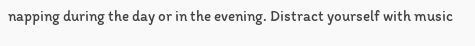napping during the day or in the evening. Distract yourself with music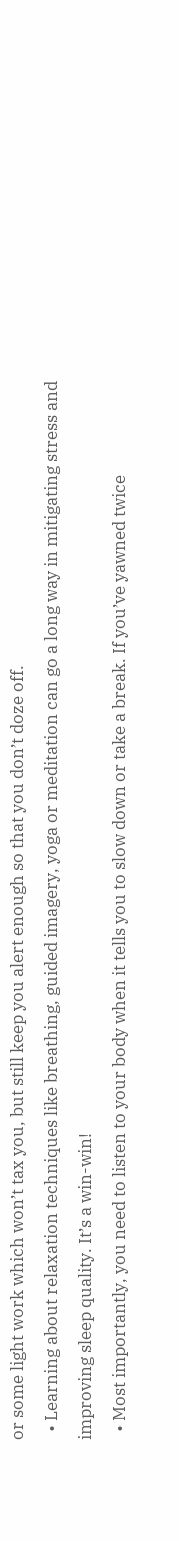or some light work which won’t tax you, but still keep you alert enough so that you don’t doze off.
  • Learning about relaxation techniques like breathing, guided imagery, yoga or meditation can go a long way in mitigating stress and improving sleep quality. It’s a win-win!
  • Most importantly, you need to listen to your body when it tells you to slow down or take a break. If you’ve yawned twice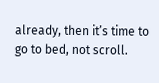already, then it’s time to go to bed, not scroll.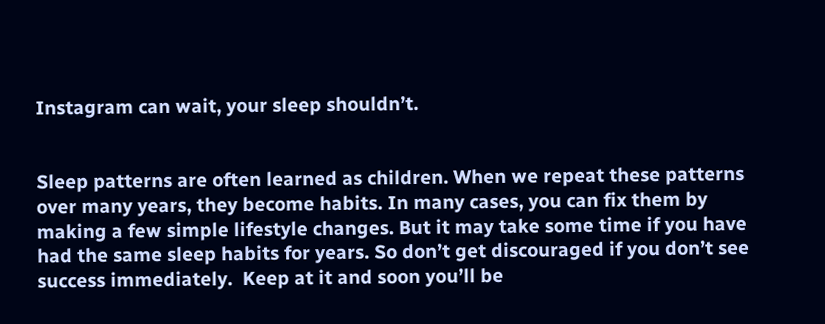Instagram can wait, your sleep shouldn’t.


Sleep patterns are often learned as children. When we repeat these patterns over many years, they become habits. In many cases, you can fix them by making a few simple lifestyle changes. But it may take some time if you have had the same sleep habits for years. So don’t get discouraged if you don’t see success immediately.  Keep at it and soon you’ll be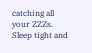catching all your ZZZs. Sleep tight and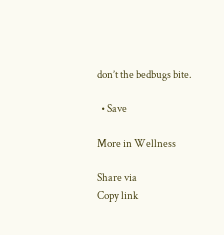don’t the bedbugs bite.

  • Save

More in Wellness

Share via
Copy link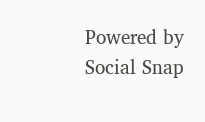Powered by Social Snap